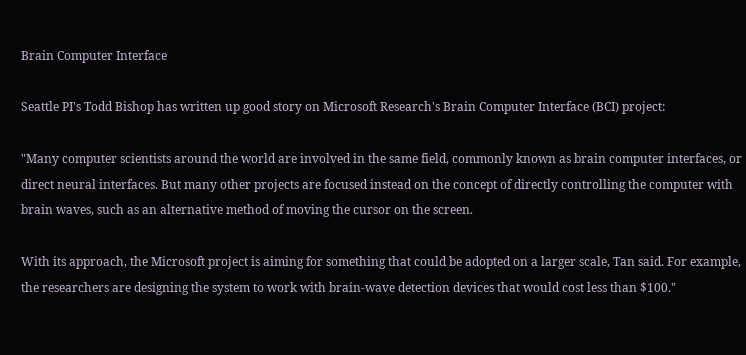Brain Computer Interface

Seattle PI's Todd Bishop has written up good story on Microsoft Research's Brain Computer Interface (BCI) project:

"Many computer scientists around the world are involved in the same field, commonly known as brain computer interfaces, or direct neural interfaces. But many other projects are focused instead on the concept of directly controlling the computer with brain waves, such as an alternative method of moving the cursor on the screen.

With its approach, the Microsoft project is aiming for something that could be adopted on a larger scale, Tan said. For example, the researchers are designing the system to work with brain-wave detection devices that would cost less than $100."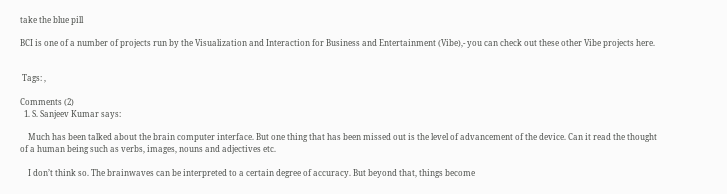take the blue pill

BCI is one of a number of projects run by the Visualization and Interaction for Business and Entertainment (Vibe),- you can check out these other Vibe projects here.


 Tags: ,

Comments (2)
  1. S. Sanjeev Kumar says:

    Much has been talked about the brain computer interface. But one thing that has been missed out is the level of advancement of the device. Can it read the thought of a human being such as verbs, images, nouns and adjectives etc.

    I don’t think so. The brainwaves can be interpreted to a certain degree of accuracy. But beyond that, things become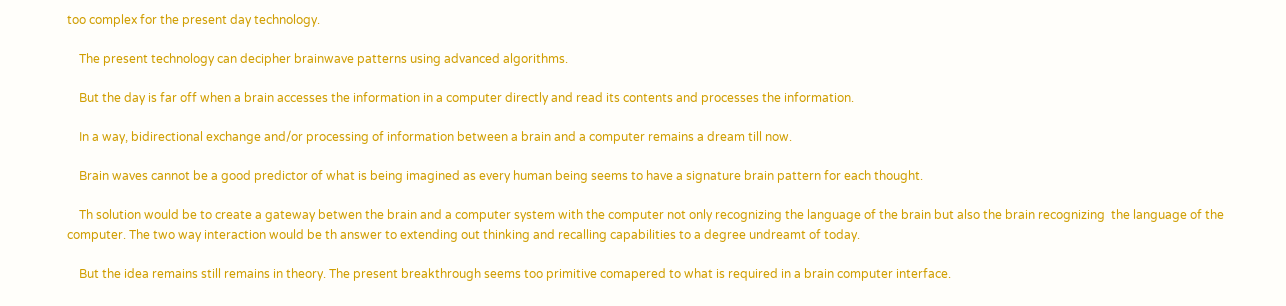too complex for the present day technology.

    The present technology can decipher brainwave patterns using advanced algorithms.

    But the day is far off when a brain accesses the information in a computer directly and read its contents and processes the information.

    In a way, bidirectional exchange and/or processing of information between a brain and a computer remains a dream till now.

    Brain waves cannot be a good predictor of what is being imagined as every human being seems to have a signature brain pattern for each thought.

    Th solution would be to create a gateway betwen the brain and a computer system with the computer not only recognizing the language of the brain but also the brain recognizing  the language of the computer. The two way interaction would be th answer to extending out thinking and recalling capabilities to a degree undreamt of today.

    But the idea remains still remains in theory. The present breakthrough seems too primitive comapered to what is required in a brain computer interface.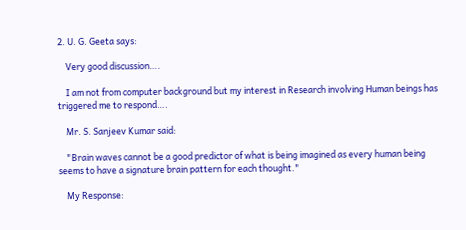2. U. G. Geeta says:

    Very good discussion….

    I am not from computer background but my interest in Research involving Human beings has triggered me to respond….

    Mr. S. Sanjeev Kumar said:

    "Brain waves cannot be a good predictor of what is being imagined as every human being seems to have a signature brain pattern for each thought."

    My Response: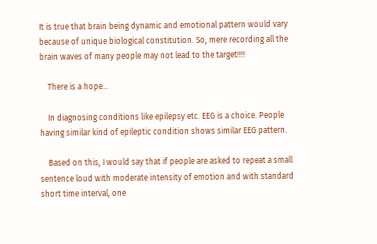It is true that brain being dynamic and emotional pattern would vary because of unique biological constitution. So, mere recording all the brain waves of many people may not lead to the target!!!!

    There is a hope…

    In diagnosing conditions like epilepsy etc. EEG is a choice. People having similar kind of epileptic condition shows similar EEG pattern.

    Based on this, I would say that if people are asked to repeat a small sentence loud with moderate intensity of emotion and with standard short time interval, one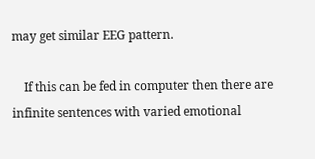may get similar EEG pattern.

    If this can be fed in computer then there are infinite sentences with varied emotional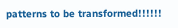patterns to be transformed!!!!!!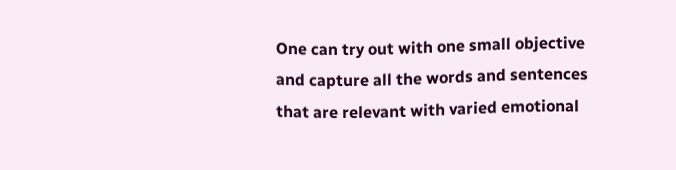One can try out with one small objective and capture all the words and sentences that are relevant with varied emotional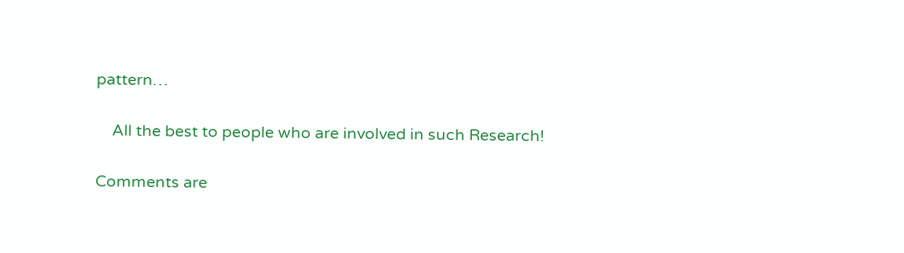pattern…

    All the best to people who are involved in such Research!

Comments are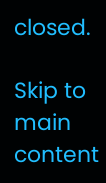closed.

Skip to main content